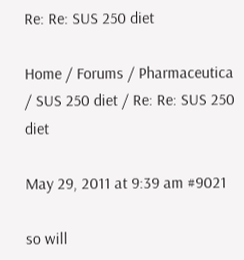Re: Re: SUS 250 diet

Home / Forums / Pharmaceutica / SUS 250 diet / Re: Re: SUS 250 diet

May 29, 2011 at 9:39 am #9021

so will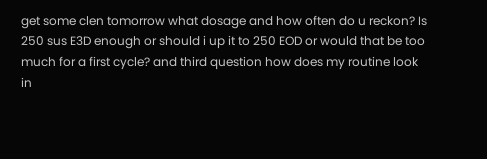get some clen tomorrow what dosage and how often do u reckon? Is 250 sus E3D enough or should i up it to 250 EOD or would that be too much for a first cycle? and third question how does my routine look in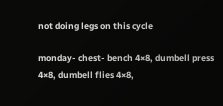not doing legs on this cycle

monday- chest- bench 4×8, dumbell press 4×8, dumbell flies 4×8,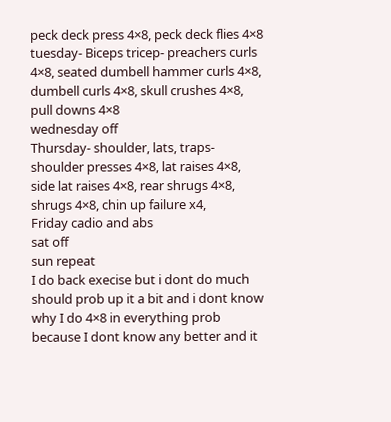peck deck press 4×8, peck deck flies 4×8
tuesday- Biceps tricep- preachers curls 4×8, seated dumbell hammer curls 4×8, dumbell curls 4×8, skull crushes 4×8, pull downs 4×8
wednesday off
Thursday- shoulder, lats, traps- shoulder presses 4×8, lat raises 4×8, side lat raises 4×8, rear shrugs 4×8, shrugs 4×8, chin up failure x4,
Friday cadio and abs
sat off
sun repeat
I do back execise but i dont do much should prob up it a bit and i dont know why I do 4×8 in everything prob because I dont know any better and it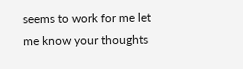seems to work for me let me know your thoughts